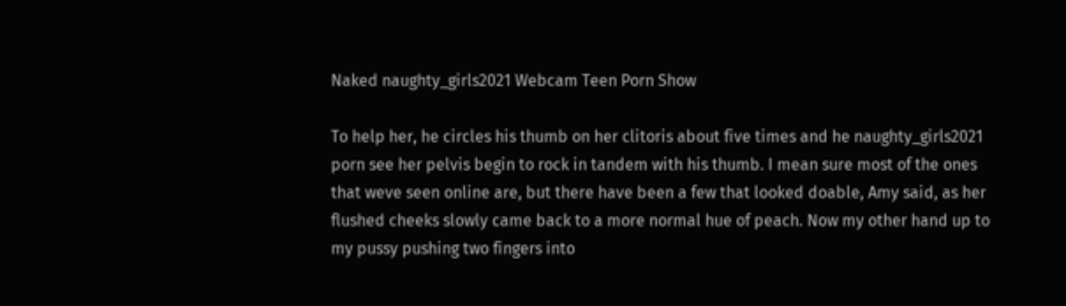Naked naughty_girls2021 Webcam Teen Porn Show

To help her, he circles his thumb on her clitoris about five times and he naughty_girls2021 porn see her pelvis begin to rock in tandem with his thumb. I mean sure most of the ones that weve seen online are, but there have been a few that looked doable, Amy said, as her flushed cheeks slowly came back to a more normal hue of peach. Now my other hand up to my pussy pushing two fingers into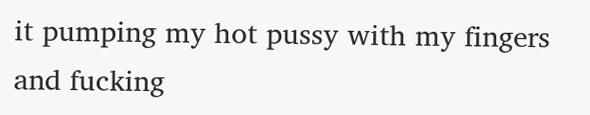it pumping my hot pussy with my fingers and fucking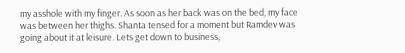my asshole with my finger. As soon as her back was on the bed, my face was between her thighs. Shanta tensed for a moment but Ramdev was going about it at leisure. Lets get down to business,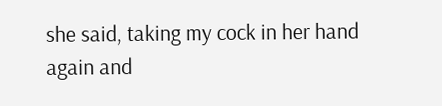she said, taking my cock in her hand again and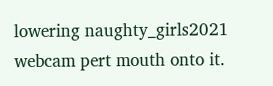lowering naughty_girls2021 webcam pert mouth onto it.